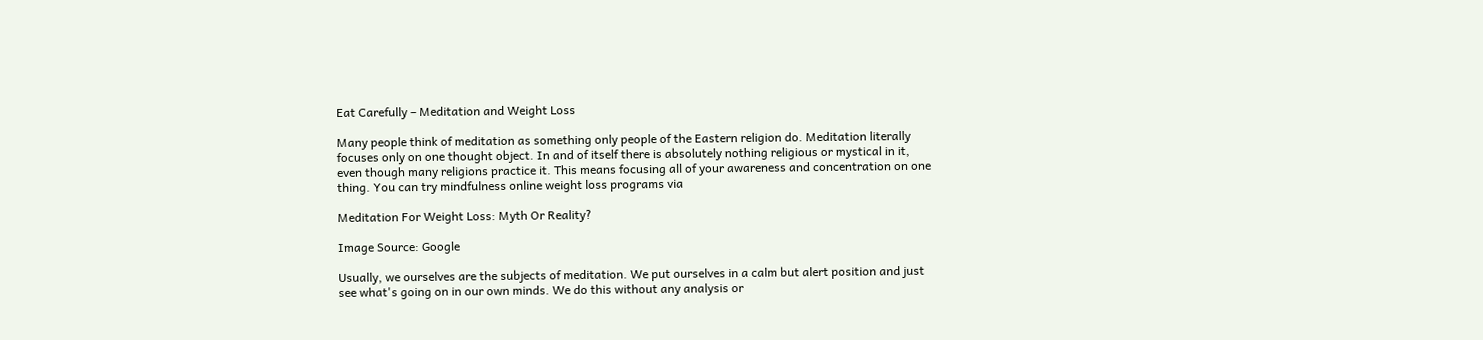Eat Carefully – Meditation and Weight Loss

Many people think of meditation as something only people of the Eastern religion do. Meditation literally focuses only on one thought object. In and of itself there is absolutely nothing religious or mystical in it, even though many religions practice it. This means focusing all of your awareness and concentration on one thing. You can try mindfulness online weight loss programs via

Meditation For Weight Loss: Myth Or Reality?

Image Source: Google

Usually, we ourselves are the subjects of meditation. We put ourselves in a calm but alert position and just see what's going on in our own minds. We do this without any analysis or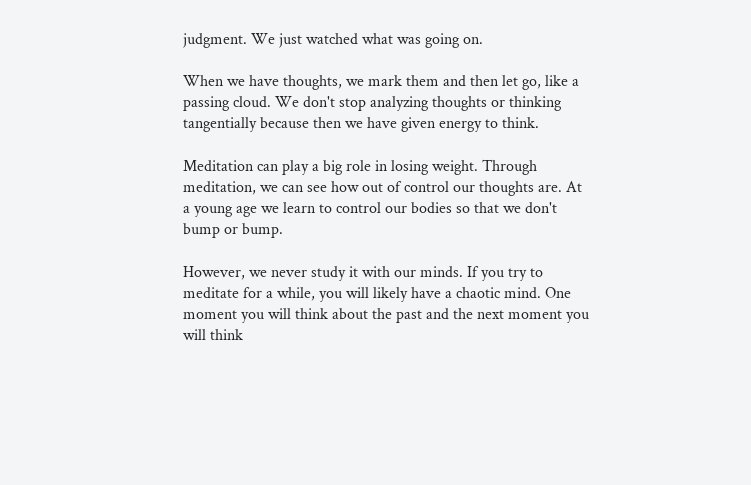judgment. We just watched what was going on.

When we have thoughts, we mark them and then let go, like a passing cloud. We don't stop analyzing thoughts or thinking tangentially because then we have given energy to think.

Meditation can play a big role in losing weight. Through meditation, we can see how out of control our thoughts are. At a young age we learn to control our bodies so that we don't bump or bump.

However, we never study it with our minds. If you try to meditate for a while, you will likely have a chaotic mind. One moment you will think about the past and the next moment you will think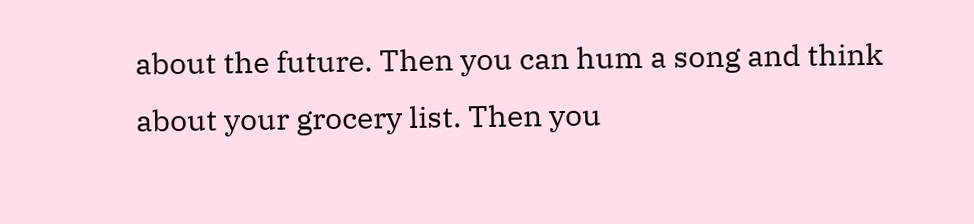about the future. Then you can hum a song and think about your grocery list. Then you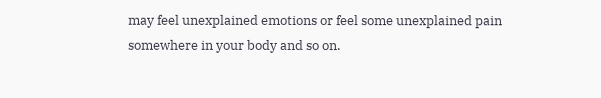may feel unexplained emotions or feel some unexplained pain somewhere in your body and so on.